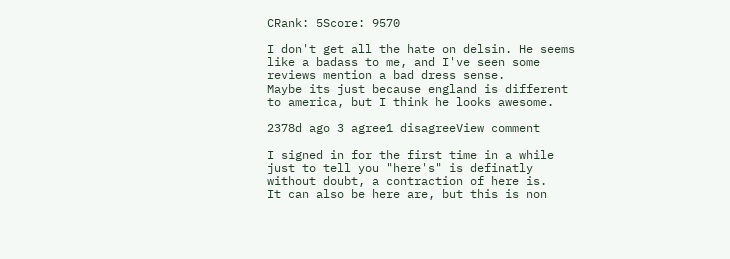CRank: 5Score: 9570

I don't get all the hate on delsin. He seems like a badass to me, and I've seen some reviews mention a bad dress sense.
Maybe its just because england is different to america, but I think he looks awesome.

2378d ago 3 agree1 disagreeView comment

I signed in for the first time in a while just to tell you "here's" is definatly without doubt, a contraction of here is.
It can also be here are, but this is non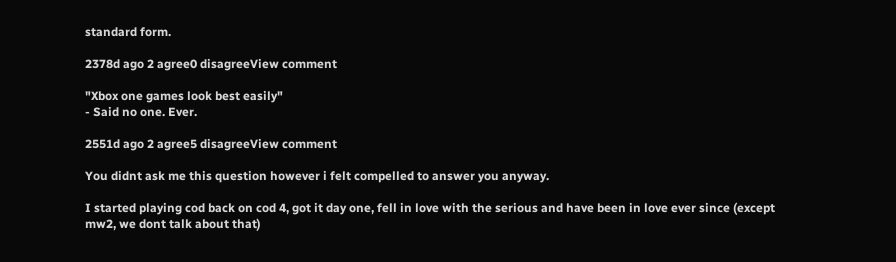standard form.

2378d ago 2 agree0 disagreeView comment

"Xbox one games look best easily"
- Said no one. Ever.

2551d ago 2 agree5 disagreeView comment

You didnt ask me this question however i felt compelled to answer you anyway.

I started playing cod back on cod 4, got it day one, fell in love with the serious and have been in love ever since (except mw2, we dont talk about that)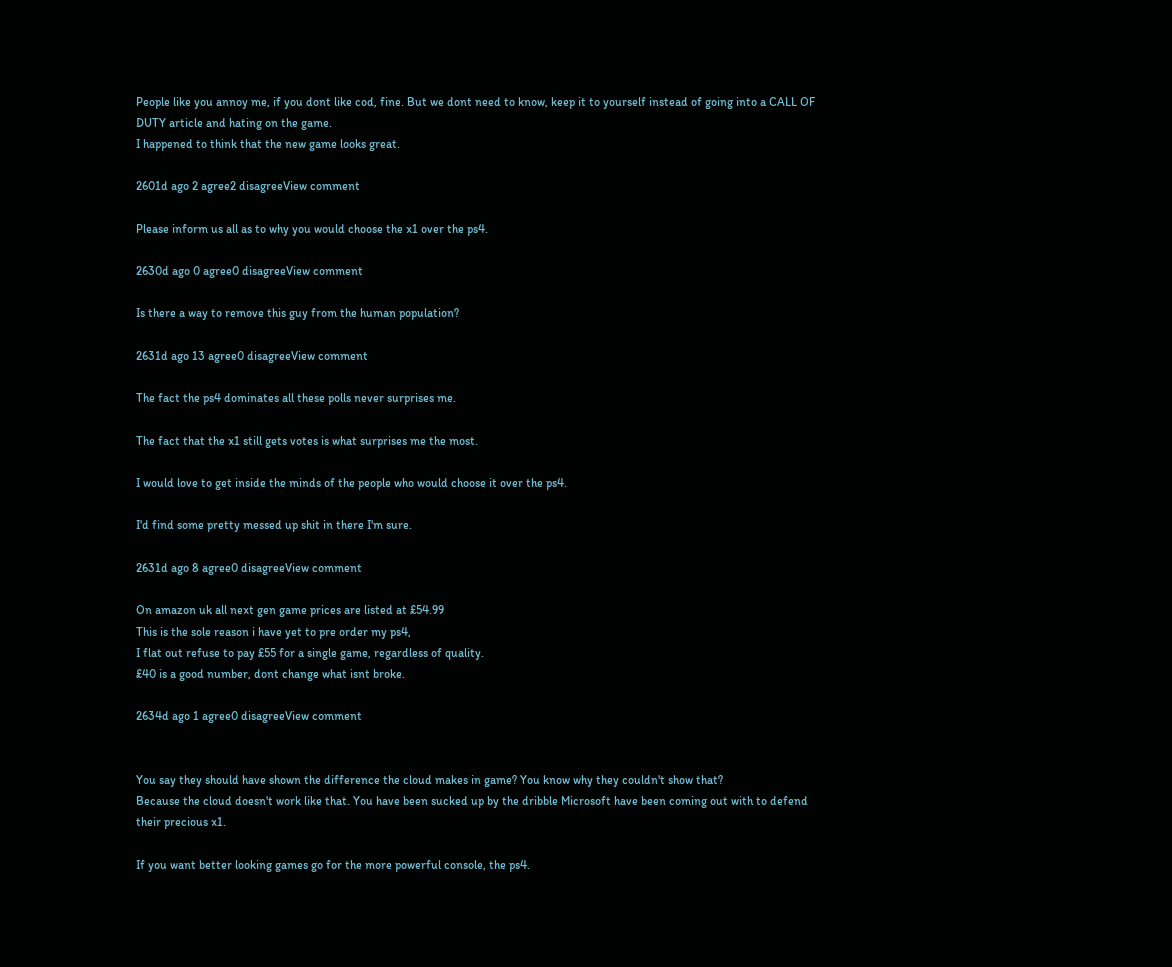People like you annoy me, if you dont like cod, fine. But we dont need to know, keep it to yourself instead of going into a CALL OF DUTY article and hating on the game.
I happened to think that the new game looks great.

2601d ago 2 agree2 disagreeView comment

Please inform us all as to why you would choose the x1 over the ps4.

2630d ago 0 agree0 disagreeView comment

Is there a way to remove this guy from the human population?

2631d ago 13 agree0 disagreeView comment

The fact the ps4 dominates all these polls never surprises me.

The fact that the x1 still gets votes is what surprises me the most.

I would love to get inside the minds of the people who would choose it over the ps4.

I'd find some pretty messed up shit in there I'm sure.

2631d ago 8 agree0 disagreeView comment

On amazon uk all next gen game prices are listed at £54.99
This is the sole reason i have yet to pre order my ps4,
I flat out refuse to pay £55 for a single game, regardless of quality.
£40 is a good number, dont change what isnt broke.

2634d ago 1 agree0 disagreeView comment


You say they should have shown the difference the cloud makes in game? You know why they couldn't show that?
Because the cloud doesn't work like that. You have been sucked up by the dribble Microsoft have been coming out with to defend their precious x1.

If you want better looking games go for the more powerful console, the ps4.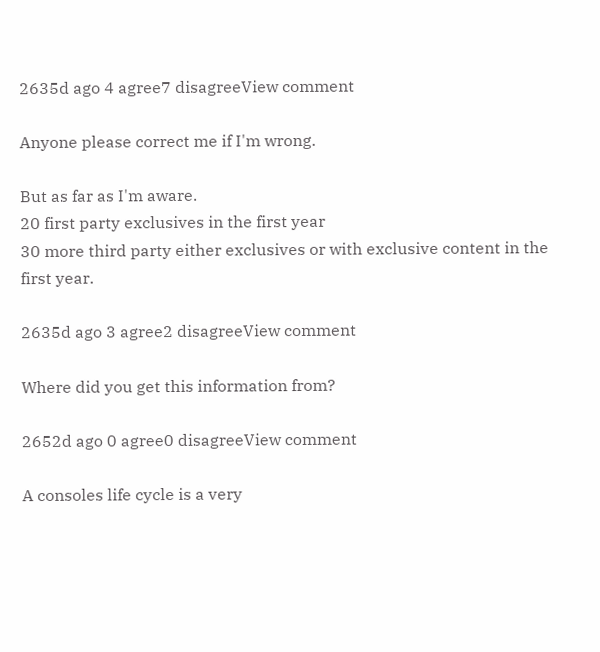2635d ago 4 agree7 disagreeView comment

Anyone please correct me if I'm wrong.

But as far as I'm aware.
20 first party exclusives in the first year
30 more third party either exclusives or with exclusive content in the first year.

2635d ago 3 agree2 disagreeView comment

Where did you get this information from?

2652d ago 0 agree0 disagreeView comment

A consoles life cycle is a very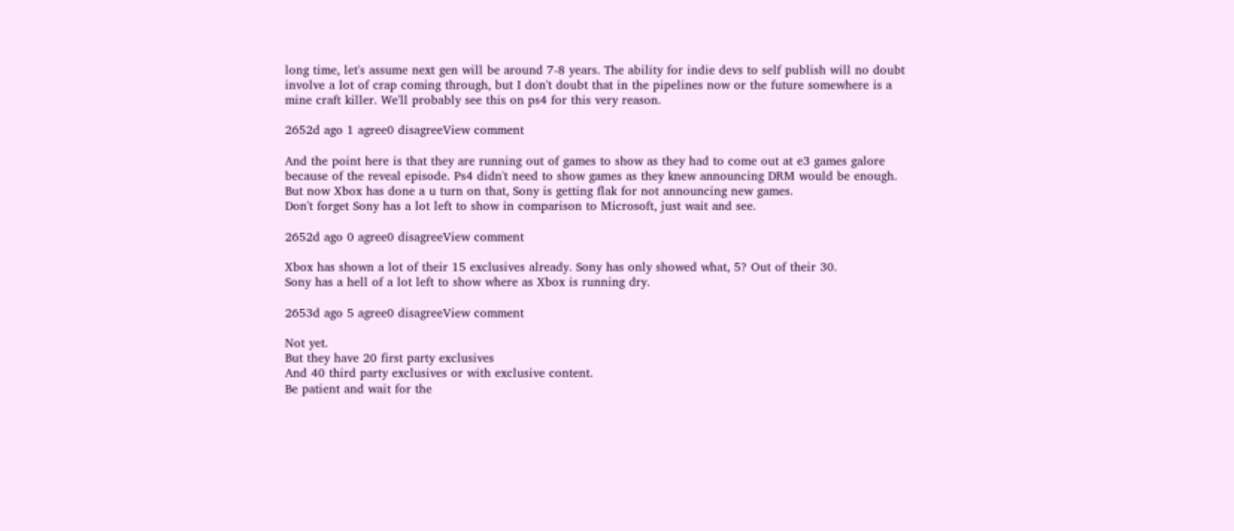long time, let's assume next gen will be around 7-8 years. The ability for indie devs to self publish will no doubt involve a lot of crap coming through, but I don't doubt that in the pipelines now or the future somewhere is a mine craft killer. We'll probably see this on ps4 for this very reason.

2652d ago 1 agree0 disagreeView comment

And the point here is that they are running out of games to show as they had to come out at e3 games galore because of the reveal episode. Ps4 didn't need to show games as they knew announcing DRM would be enough. But now Xbox has done a u turn on that, Sony is getting flak for not announcing new games.
Don't forget Sony has a lot left to show in comparison to Microsoft, just wait and see.

2652d ago 0 agree0 disagreeView comment

Xbox has shown a lot of their 15 exclusives already. Sony has only showed what, 5? Out of their 30.
Sony has a hell of a lot left to show where as Xbox is running dry.

2653d ago 5 agree0 disagreeView comment

Not yet.
But they have 20 first party exclusives
And 40 third party exclusives or with exclusive content.
Be patient and wait for the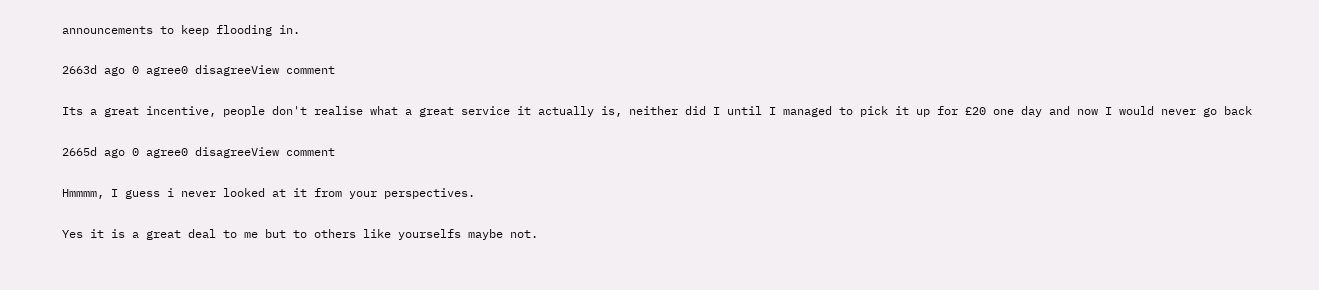announcements to keep flooding in.

2663d ago 0 agree0 disagreeView comment

Its a great incentive, people don't realise what a great service it actually is, neither did I until I managed to pick it up for £20 one day and now I would never go back

2665d ago 0 agree0 disagreeView comment

Hmmmm, I guess i never looked at it from your perspectives.

Yes it is a great deal to me but to others like yourselfs maybe not.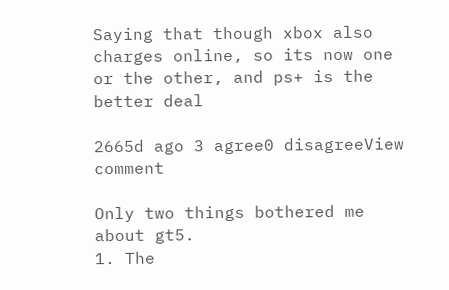Saying that though xbox also charges online, so its now one or the other, and ps+ is the better deal

2665d ago 3 agree0 disagreeView comment

Only two things bothered me about gt5.
1. The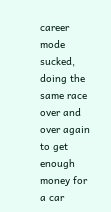career mode sucked, doing the same race over and over again to get enough money for a car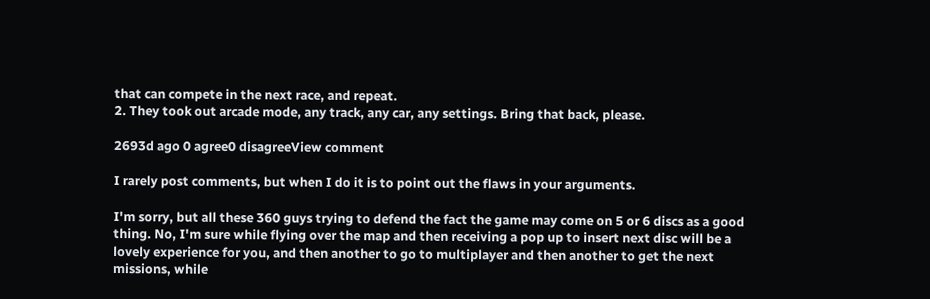that can compete in the next race, and repeat.
2. They took out arcade mode, any track, any car, any settings. Bring that back, please.

2693d ago 0 agree0 disagreeView comment

I rarely post comments, but when I do it is to point out the flaws in your arguments.

I'm sorry, but all these 360 guys trying to defend the fact the game may come on 5 or 6 discs as a good thing. No, I'm sure while flying over the map and then receiving a pop up to insert next disc will be a lovely experience for you, and then another to go to multiplayer and then another to get the next missions, while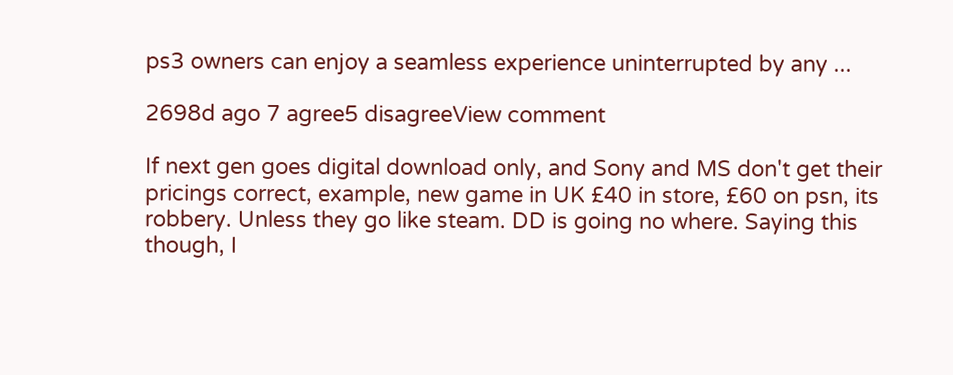ps3 owners can enjoy a seamless experience uninterrupted by any ...

2698d ago 7 agree5 disagreeView comment

If next gen goes digital download only, and Sony and MS don't get their pricings correct, example, new game in UK £40 in store, £60 on psn, its robbery. Unless they go like steam. DD is going no where. Saying this though, I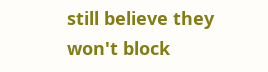still believe they won't block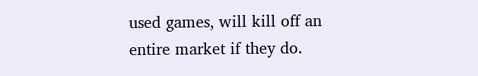used games, will kill off an entire market if they do.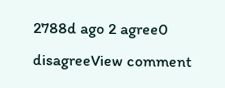2788d ago 2 agree0 disagreeView comment